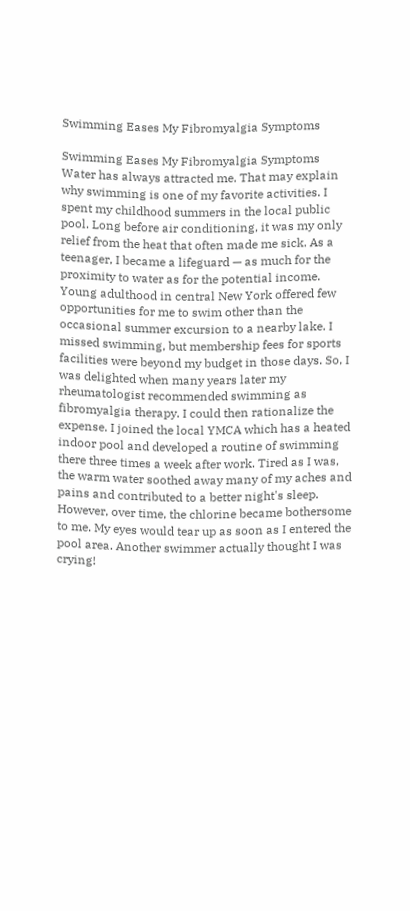Swimming Eases My Fibromyalgia Symptoms

Swimming Eases My Fibromyalgia Symptoms
Water has always attracted me. That may explain why swimming is one of my favorite activities. I spent my childhood summers in the local public pool. Long before air conditioning, it was my only relief from the heat that often made me sick. As a teenager, I became a lifeguard — as much for the proximity to water as for the potential income. Young adulthood in central New York offered few opportunities for me to swim other than the occasional summer excursion to a nearby lake. I missed swimming, but membership fees for sports facilities were beyond my budget in those days. So, I was delighted when many years later my rheumatologist recommended swimming as fibromyalgia therapy. I could then rationalize the expense. I joined the local YMCA which has a heated indoor pool and developed a routine of swimming there three times a week after work. Tired as I was, the warm water soothed away many of my aches and pains and contributed to a better night's sleep. However, over time, the chlorine became bothersome to me. My eyes would tear up as soon as I entered the pool area. Another swimmer actually thought I was crying!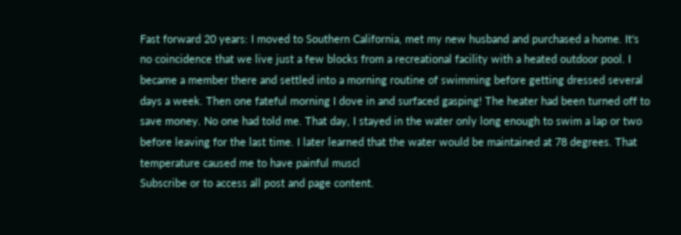Fast forward 20 years: I moved to Southern California, met my new husband and purchased a home. It's no coincidence that we live just a few blocks from a recreational facility with a heated outdoor pool. I became a member there and settled into a morning routine of swimming before getting dressed several days a week. Then one fateful morning I dove in and surfaced gasping! The heater had been turned off to save money. No one had told me. That day, I stayed in the water only long enough to swim a lap or two before leaving for the last time. I later learned that the water would be maintained at 78 degrees. That temperature caused me to have painful muscl
Subscribe or to access all post and page content.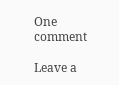One comment

Leave a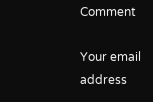Comment

Your email address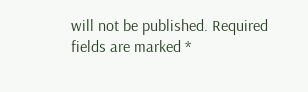will not be published. Required fields are marked *